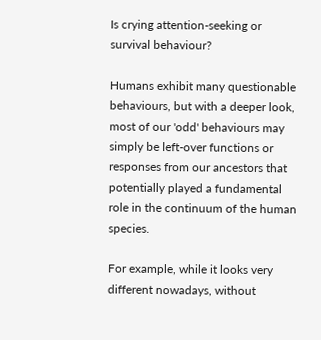Is crying attention-seeking or survival behaviour?

Humans exhibit many questionable behaviours, but with a deeper look, most of our 'odd' behaviours may simply be left-over functions or responses from our ancestors that potentially played a fundamental role in the continuum of the human species.

For example, while it looks very different nowadays, without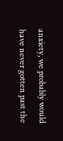anxiety, we probably would have never gotten past the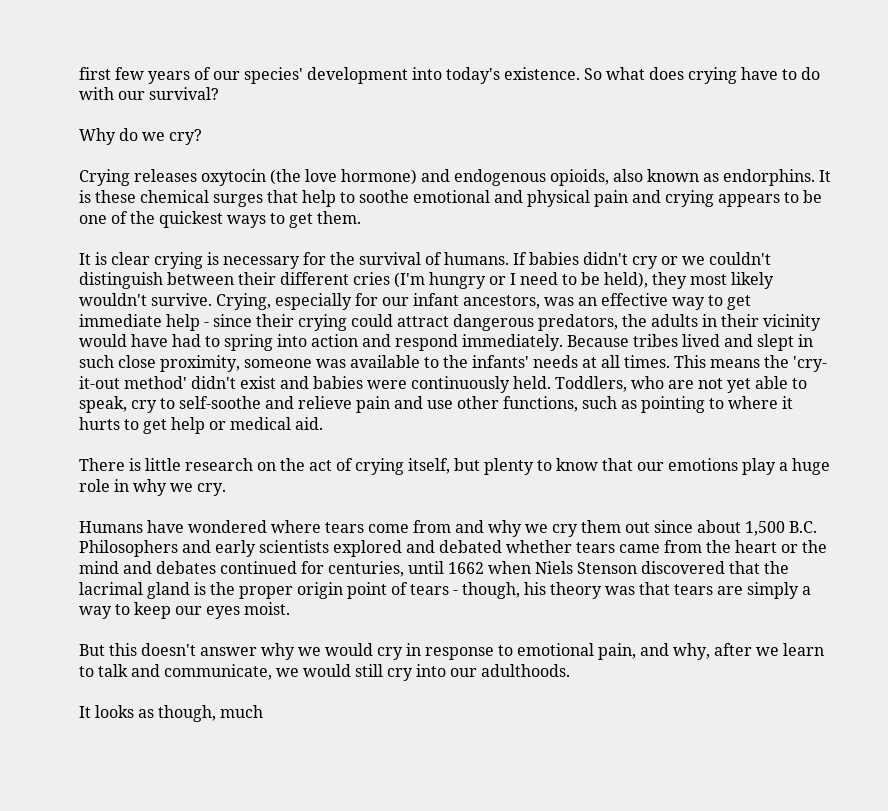first few years of our species' development into today's existence. So what does crying have to do with our survival?

Why do we cry?

Crying releases oxytocin (the love hormone) and endogenous opioids, also known as endorphins. It is these chemical surges that help to soothe emotional and physical pain and crying appears to be one of the quickest ways to get them.

It is clear crying is necessary for the survival of humans. If babies didn't cry or we couldn't distinguish between their different cries (I'm hungry or I need to be held), they most likely wouldn't survive. Crying, especially for our infant ancestors, was an effective way to get immediate help - since their crying could attract dangerous predators, the adults in their vicinity would have had to spring into action and respond immediately. Because tribes lived and slept in such close proximity, someone was available to the infants' needs at all times. This means the 'cry-it-out method' didn't exist and babies were continuously held. Toddlers, who are not yet able to speak, cry to self-soothe and relieve pain and use other functions, such as pointing to where it hurts to get help or medical aid.

There is little research on the act of crying itself, but plenty to know that our emotions play a huge role in why we cry.

Humans have wondered where tears come from and why we cry them out since about 1,500 B.C. Philosophers and early scientists explored and debated whether tears came from the heart or the mind and debates continued for centuries, until 1662 when Niels Stenson discovered that the lacrimal gland is the proper origin point of tears - though, his theory was that tears are simply a way to keep our eyes moist.

But this doesn't answer why we would cry in response to emotional pain, and why, after we learn to talk and communicate, we would still cry into our adulthoods.

It looks as though, much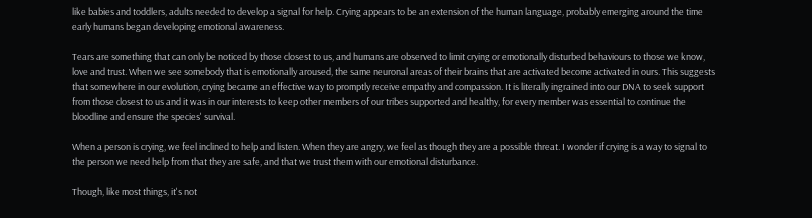like babies and toddlers, adults needed to develop a signal for help. Crying appears to be an extension of the human language, probably emerging around the time early humans began developing emotional awareness.

Tears are something that can only be noticed by those closest to us, and humans are observed to limit crying or emotionally disturbed behaviours to those we know, love and trust. When we see somebody that is emotionally aroused, the same neuronal areas of their brains that are activated become activated in ours. This suggests that somewhere in our evolution, crying became an effective way to promptly receive empathy and compassion. It is literally ingrained into our DNA to seek support from those closest to us and it was in our interests to keep other members of our tribes supported and healthy, for every member was essential to continue the bloodline and ensure the species' survival.

When a person is crying, we feel inclined to help and listen. When they are angry, we feel as though they are a possible threat. I wonder if crying is a way to signal to the person we need help from that they are safe, and that we trust them with our emotional disturbance.

Though, like most things, it's not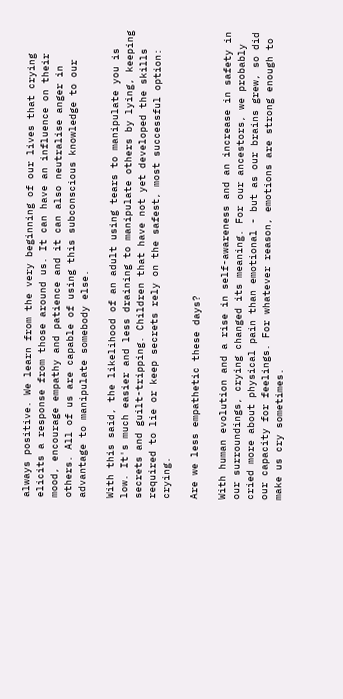always positive. We learn from the very beginning of our lives that crying elicits a response from those around us. It can have an influence on their mood, encourage empathy and patience and it can also neutralise anger in others. All of us are capable of using this subconscious knowledge to our advantage to manipulate somebody else.

With this said, the likelihood of an adult using tears to manipulate you is low. It's much easier and less draining to manipulate others by lying, keeping secrets and guilt-tripping. Children that have not yet developed the skills required to lie or keep secrets rely on the safest, most successful option: crying.

Are we less empathetic these days?

With human evolution and a rise in self-awareness and an increase in safety in our surroundings, crying changed its meaning. For our ancestors, we probably cried more about physical pain than emotional - but as our brains grew, so did our capacity for feelings. For whatever reason, emotions are strong enough to make us cry sometimes.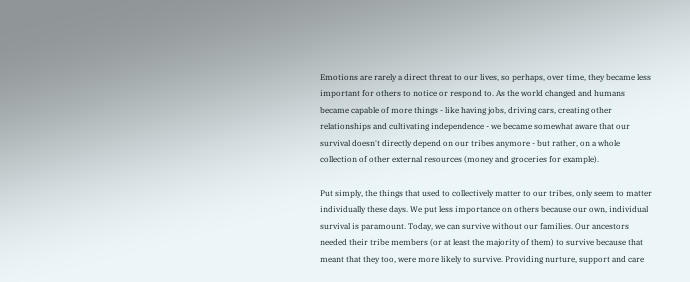Emotions are rarely a direct threat to our lives, so perhaps, over time, they became less important for others to notice or respond to. As the world changed and humans became capable of more things - like having jobs, driving cars, creating other relationships and cultivating independence - we became somewhat aware that our survival doesn't directly depend on our tribes anymore - but rather, on a whole collection of other external resources (money and groceries for example).

Put simply, the things that used to collectively matter to our tribes, only seem to matter individually these days. We put less importance on others because our own, individual survival is paramount. Today, we can survive without our families. Our ancestors needed their tribe members (or at least the majority of them) to survive because that meant that they too, were more likely to survive. Providing nurture, support and care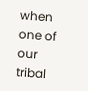when one of our tribal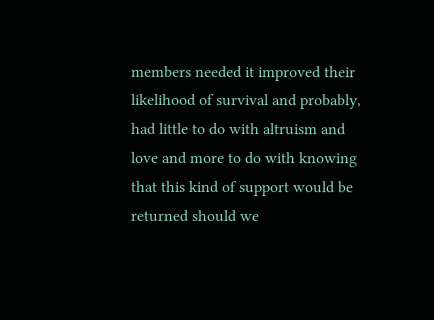members needed it improved their likelihood of survival and probably, had little to do with altruism and love and more to do with knowing that this kind of support would be returned should we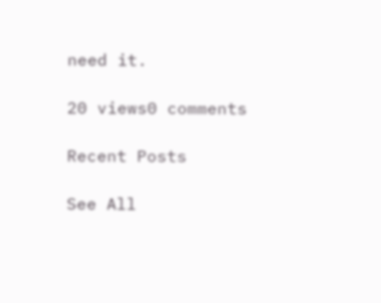need it.

20 views0 comments

Recent Posts

See All